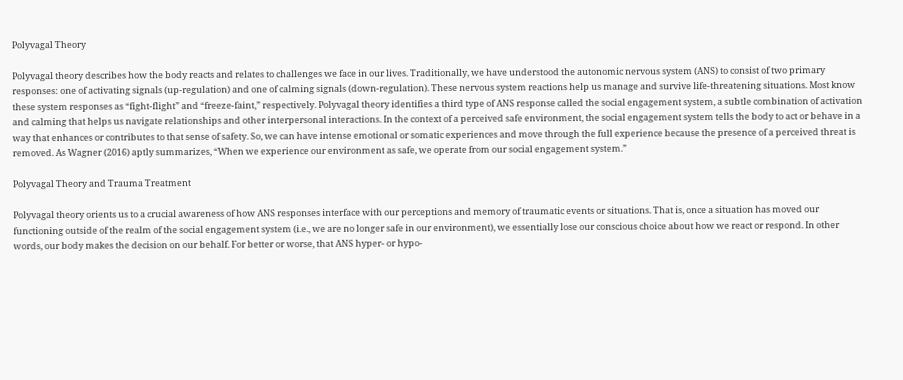Polyvagal Theory

Polyvagal theory describes how the body reacts and relates to challenges we face in our lives. Traditionally, we have understood the autonomic nervous system (ANS) to consist of two primary responses: one of activating signals (up-regulation) and one of calming signals (down-regulation). These nervous system reactions help us manage and survive life-threatening situations. Most know these system responses as “fight-flight” and “freeze-faint,” respectively. Polyvagal theory identifies a third type of ANS response called the social engagement system, a subtle combination of activation and calming that helps us navigate relationships and other interpersonal interactions. In the context of a perceived safe environment, the social engagement system tells the body to act or behave in a way that enhances or contributes to that sense of safety. So, we can have intense emotional or somatic experiences and move through the full experience because the presence of a perceived threat is removed. As Wagner (2016) aptly summarizes, “When we experience our environment as safe, we operate from our social engagement system.”

Polyvagal Theory and Trauma Treatment

Polyvagal theory orients us to a crucial awareness of how ANS responses interface with our perceptions and memory of traumatic events or situations. That is, once a situation has moved our functioning outside of the realm of the social engagement system (i.e., we are no longer safe in our environment), we essentially lose our conscious choice about how we react or respond. In other words, our body makes the decision on our behalf. For better or worse, that ANS hyper- or hypo-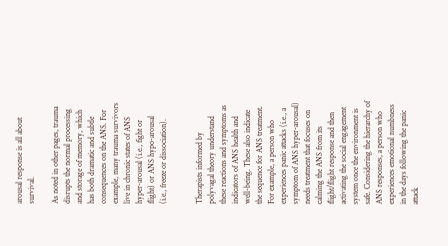arousal response is all about survival.

As noted in other pages, trauma disrupts the normal processing and storage of memory, which has both dramatic and subtle consequences on the ANS. For example, many trauma survivors live in chronic states of ANS hyper-arousal (i.e., fight or flight) or ANS hypo-arousal (i.e., freeze or dissociation).


Therapists informed by polyvagal theory understand these reactions and symptoms as indicators of ANS health and well-being. These also indicate the sequence for ANS treatment. For example, a person who experiences panic attacks (i.e., a symptom of ANS hyper-arousal) needs treatment that focuses on calming the ANS from its flight/flight response and then activating the social engagement system once the environment is safe. Considering the hierarchy of ANS responses, a person who experiences emotional numbness in the days following the panic attack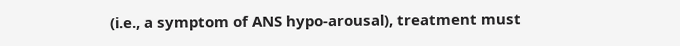(i.e., a symptom of ANS hypo-arousal), treatment must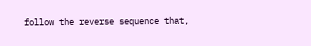follow the reverse sequence that,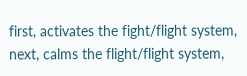first, activates the fight/flight system, next, calms the flight/flight system,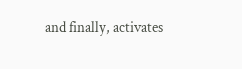and finally, activates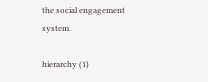the social engagement system.

hierarchy (1)